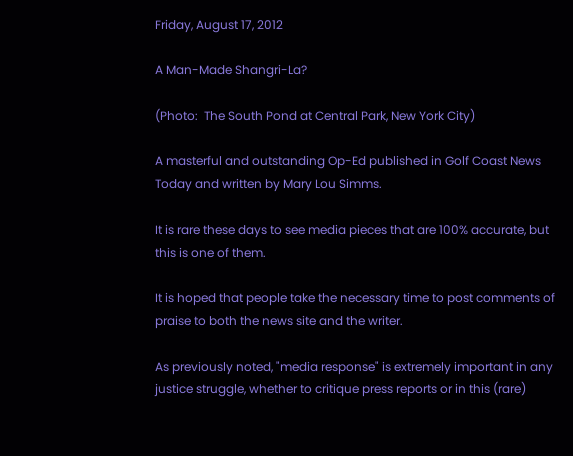Friday, August 17, 2012

A Man-Made Shangri-La?

(Photo:  The South Pond at Central Park, New York City)

A masterful and outstanding Op-Ed published in Golf Coast News Today and written by Mary Lou Simms.

It is rare these days to see media pieces that are 100% accurate, but this is one of them.

It is hoped that people take the necessary time to post comments of praise to both the news site and the writer.

As previously noted, "media response" is extremely important in any justice struggle, whether to critique press reports or in this (rare)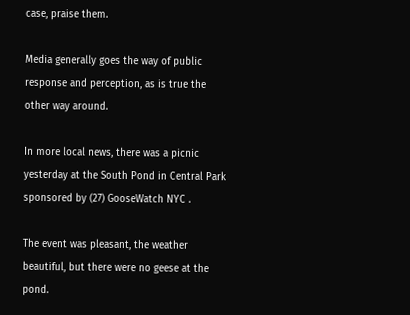case, praise them.

Media generally goes the way of public response and perception, as is true the other way around.

In more local news, there was a picnic yesterday at the South Pond in Central Park sponsored by (27) GooseWatch NYC .

The event was pleasant, the weather beautiful, but there were no geese at the pond.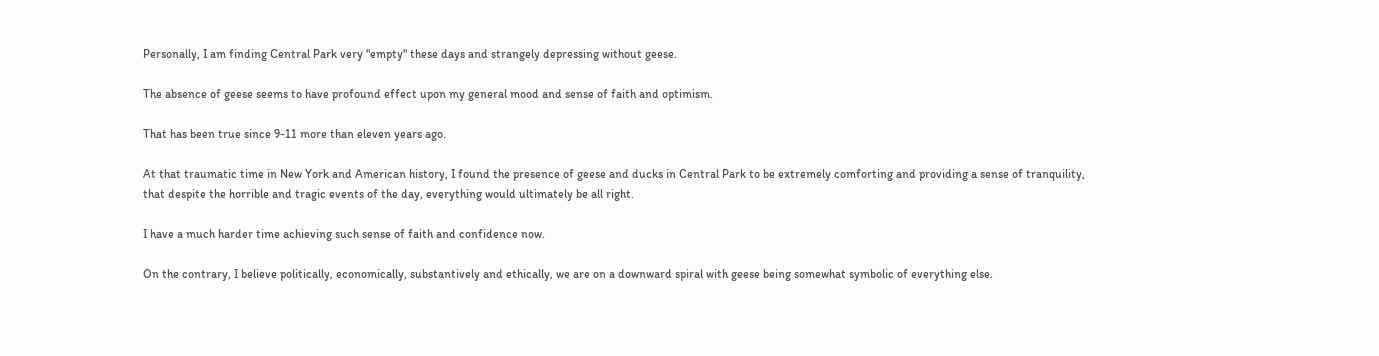Personally, I am finding Central Park very "empty" these days and strangely depressing without geese.

The absence of geese seems to have profound effect upon my general mood and sense of faith and optimism.

That has been true since 9-11 more than eleven years ago.

At that traumatic time in New York and American history, I found the presence of geese and ducks in Central Park to be extremely comforting and providing a sense of tranquility, that despite the horrible and tragic events of the day, everything would ultimately be all right.

I have a much harder time achieving such sense of faith and confidence now.

On the contrary, I believe politically, economically, substantively and ethically, we are on a downward spiral with geese being somewhat symbolic of everything else.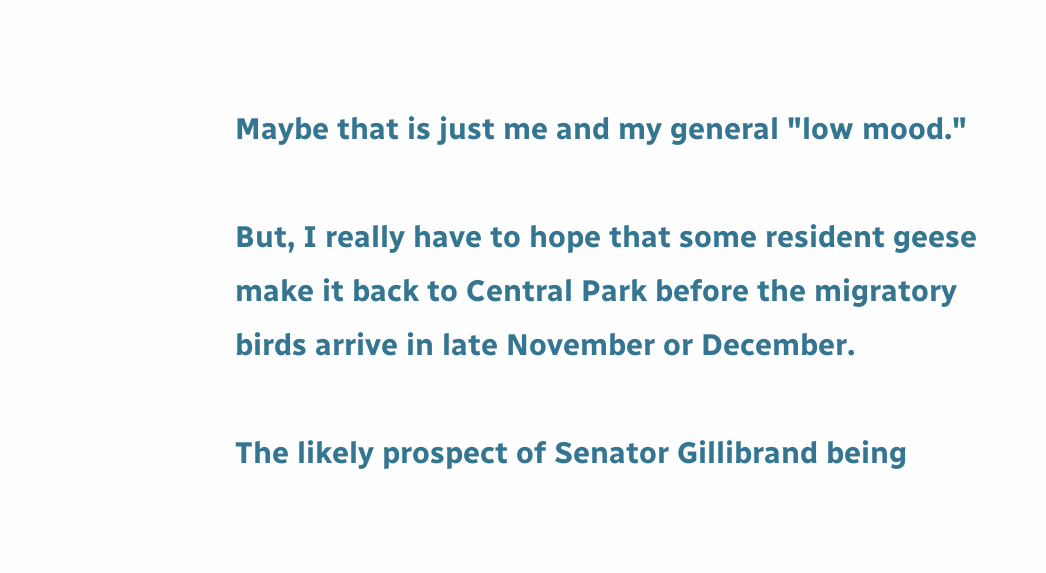Maybe that is just me and my general "low mood."

But, I really have to hope that some resident geese make it back to Central Park before the migratory birds arrive in late November or December.

The likely prospect of Senator Gillibrand being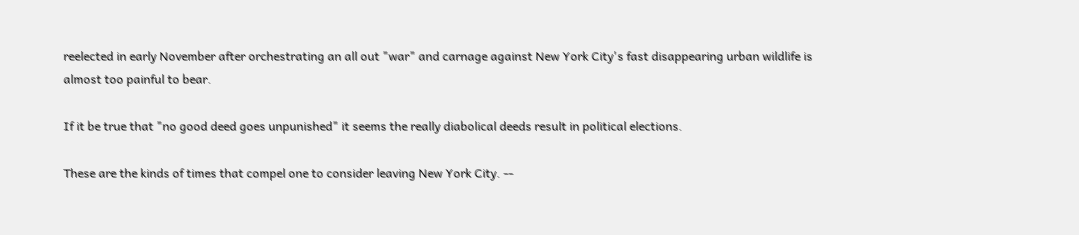reelected in early November after orchestrating an all out "war" and carnage against New York City's fast disappearing urban wildlife is almost too painful to bear.

If it be true that "no good deed goes unpunished" it seems the really diabolical deeds result in political elections.

These are the kinds of times that compel one to consider leaving New York City. --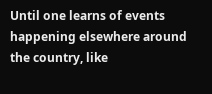Until one learns of events happening elsewhere around the country, like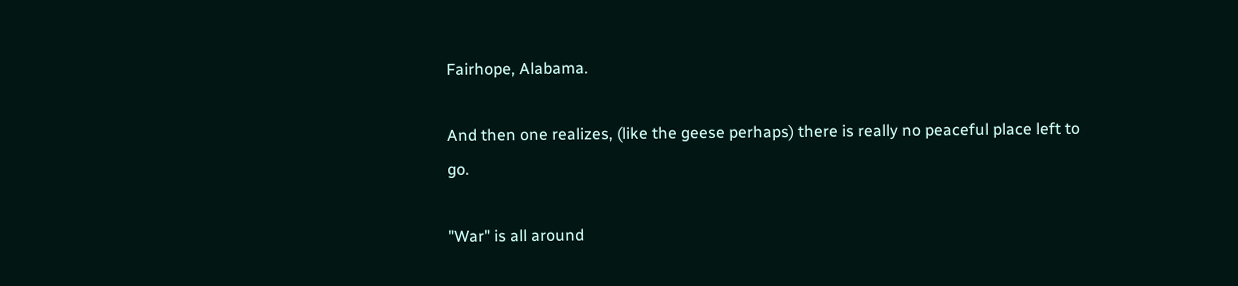Fairhope, Alabama.

And then one realizes, (like the geese perhaps) there is really no peaceful place left to go.

"War" is all around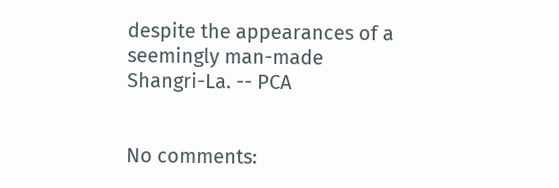despite the appearances of a seemingly man-made Shangri-La. -- PCA


No comments: